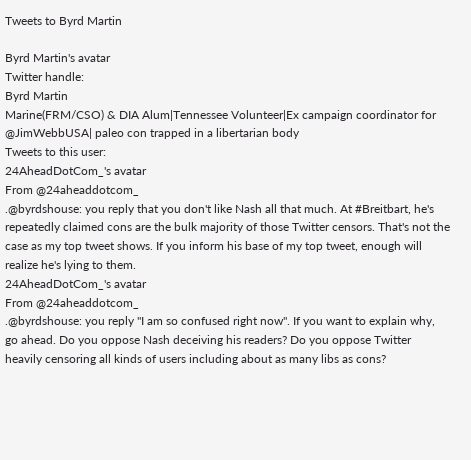Tweets to Byrd Martin

Byrd Martin's avatar
Twitter handle:
Byrd Martin
Marine(FRM/CSO) & DIA Alum|Tennessee Volunteer|Ex campaign coordinator for @JimWebbUSA| paleo con trapped in a libertarian body
Tweets to this user:
24AheadDotCom_'s avatar
From @24aheaddotcom_
.@byrdshouse: you reply that you don't like Nash all that much. At #Breitbart, he's repeatedly claimed cons are the bulk majority of those Twitter censors. That's not the case as my top tweet shows. If you inform his base of my top tweet, enough will realize he's lying to them.
24AheadDotCom_'s avatar
From @24aheaddotcom_
.@byrdshouse: you reply "I am so confused right now". If you want to explain why, go ahead. Do you oppose Nash deceiving his readers? Do you oppose Twitter heavily censoring all kinds of users including about as many libs as cons?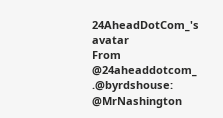24AheadDotCom_'s avatar
From @24aheaddotcom_
.@byrdshouse: @MrNashington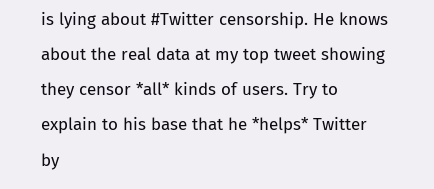is lying about #Twitter censorship. He knows about the real data at my top tweet showing they censor *all* kinds of users. Try to explain to his base that he *helps* Twitter by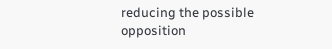reducing the possible opposition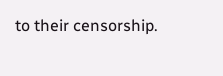to their censorship.